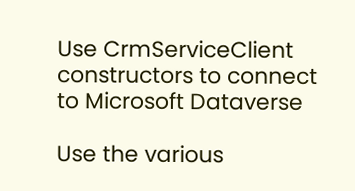Use CrmServiceClient constructors to connect to Microsoft Dataverse

Use the various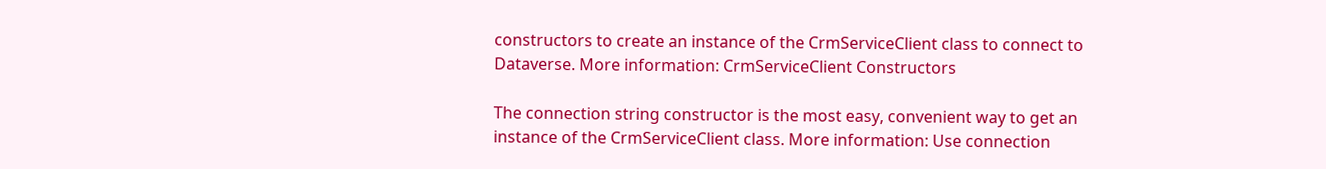constructors to create an instance of the CrmServiceClient class to connect to Dataverse. More information: CrmServiceClient Constructors

The connection string constructor is the most easy, convenient way to get an instance of the CrmServiceClient class. More information: Use connection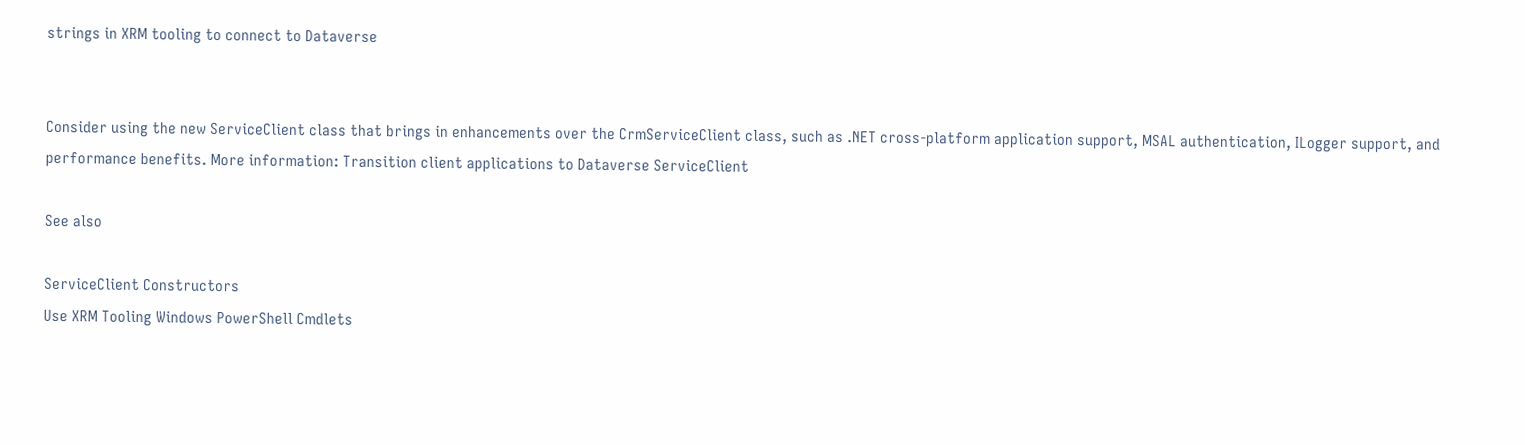strings in XRM tooling to connect to Dataverse


Consider using the new ServiceClient class that brings in enhancements over the CrmServiceClient class, such as .NET cross-platform application support, MSAL authentication, ILogger support, and performance benefits. More information: Transition client applications to Dataverse ServiceClient

See also

ServiceClient Constructors
Use XRM Tooling Windows PowerShell Cmdlets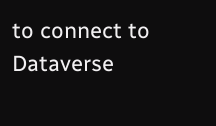to connect to Dataverse